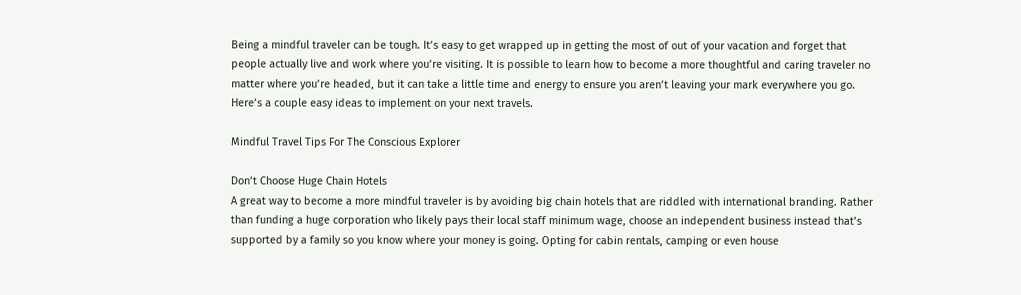Being a mindful traveler can be tough. It’s easy to get wrapped up in getting the most of out of your vacation and forget that people actually live and work where you’re visiting. It is possible to learn how to become a more thoughtful and caring traveler no matter where you’re headed, but it can take a little time and energy to ensure you aren’t leaving your mark everywhere you go. Here’s a couple easy ideas to implement on your next travels.

Mindful Travel Tips For The Conscious Explorer

Don’t Choose Huge Chain Hotels
A great way to become a more mindful traveler is by avoiding big chain hotels that are riddled with international branding. Rather than funding a huge corporation who likely pays their local staff minimum wage, choose an independent business instead that’s supported by a family so you know where your money is going. Opting for cabin rentals, camping or even house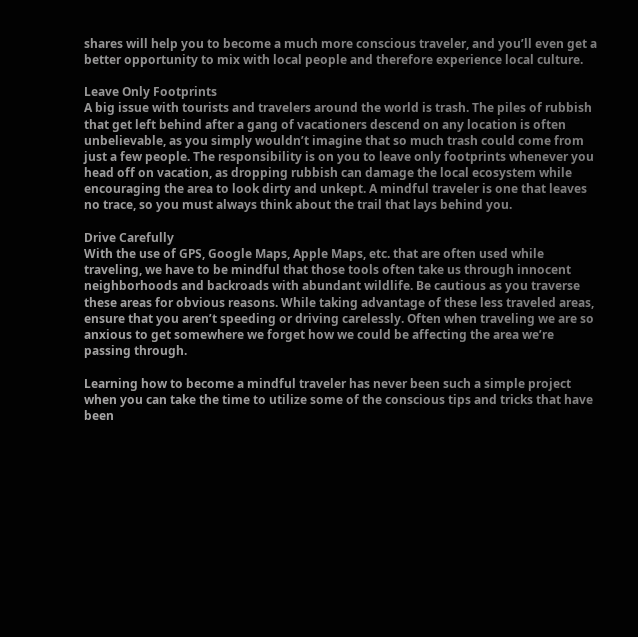shares will help you to become a much more conscious traveler, and you’ll even get a better opportunity to mix with local people and therefore experience local culture.

Leave Only Footprints
A big issue with tourists and travelers around the world is trash. The piles of rubbish that get left behind after a gang of vacationers descend on any location is often unbelievable, as you simply wouldn’t imagine that so much trash could come from just a few people. The responsibility is on you to leave only footprints whenever you head off on vacation, as dropping rubbish can damage the local ecosystem while encouraging the area to look dirty and unkept. A mindful traveler is one that leaves no trace, so you must always think about the trail that lays behind you.

Drive Carefully
With the use of GPS, Google Maps, Apple Maps, etc. that are often used while traveling, we have to be mindful that those tools often take us through innocent neighborhoods and backroads with abundant wildlife. Be cautious as you traverse these areas for obvious reasons. While taking advantage of these less traveled areas, ensure that you aren’t speeding or driving carelessly. Often when traveling we are so anxious to get somewhere we forget how we could be affecting the area we’re passing through.

Learning how to become a mindful traveler has never been such a simple project when you can take the time to utilize some of the conscious tips and tricks that have been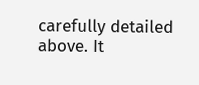carefully detailed above. It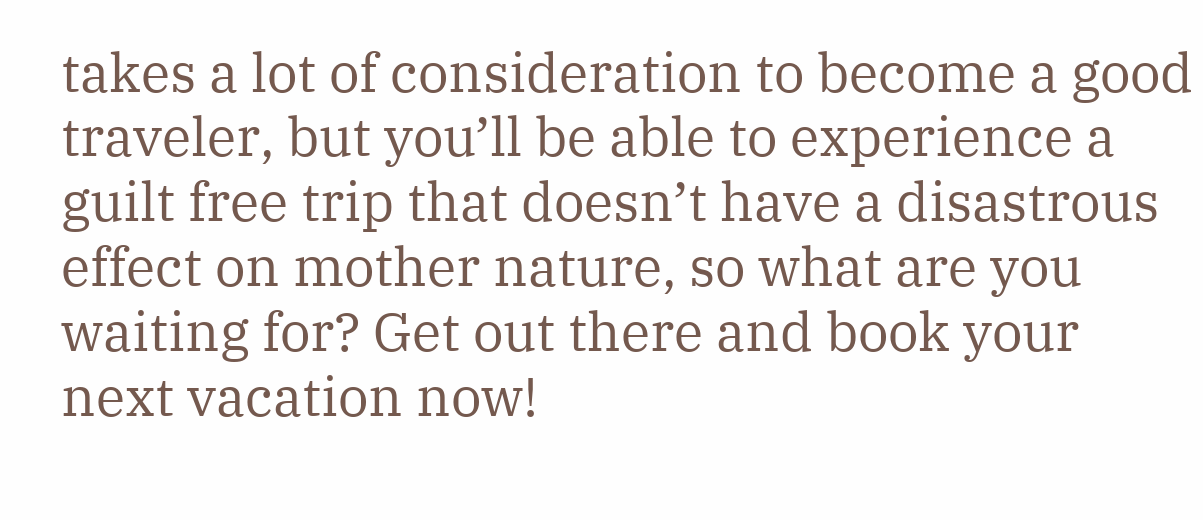takes a lot of consideration to become a good traveler, but you’ll be able to experience a guilt free trip that doesn’t have a disastrous effect on mother nature, so what are you waiting for? Get out there and book your next vacation now!